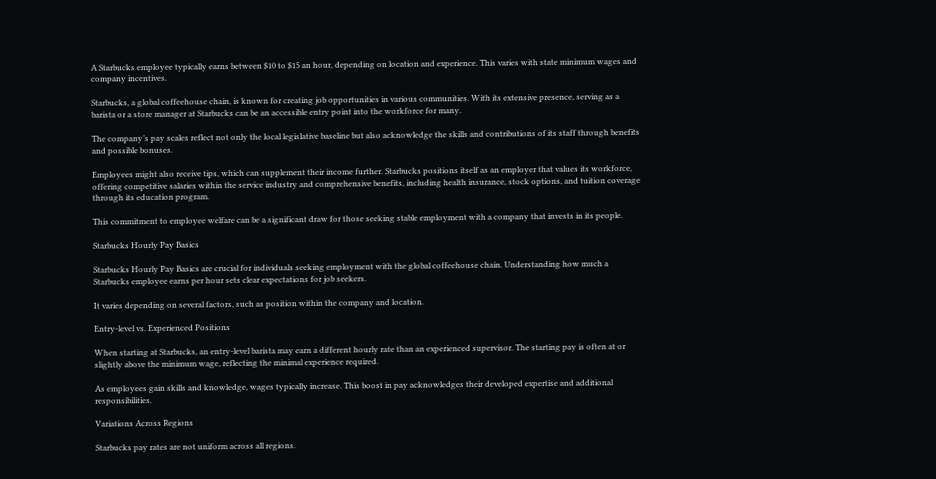A Starbucks employee typically earns between $10 to $15 an hour, depending on location and experience. This varies with state minimum wages and company incentives.

Starbucks, a global coffeehouse chain, is known for creating job opportunities in various communities. With its extensive presence, serving as a barista or a store manager at Starbucks can be an accessible entry point into the workforce for many.

The company’s pay scales reflect not only the local legislative baseline but also acknowledge the skills and contributions of its staff through benefits and possible bonuses.

Employees might also receive tips, which can supplement their income further. Starbucks positions itself as an employer that values its workforce, offering competitive salaries within the service industry and comprehensive benefits, including health insurance, stock options, and tuition coverage through its education program.

This commitment to employee welfare can be a significant draw for those seeking stable employment with a company that invests in its people.

Starbucks Hourly Pay Basics

Starbucks Hourly Pay Basics are crucial for individuals seeking employment with the global coffeehouse chain. Understanding how much a Starbucks employee earns per hour sets clear expectations for job seekers.

It varies depending on several factors, such as position within the company and location.

Entry-level vs. Experienced Positions

When starting at Starbucks, an entry-level barista may earn a different hourly rate than an experienced supervisor. The starting pay is often at or slightly above the minimum wage, reflecting the minimal experience required.

As employees gain skills and knowledge, wages typically increase. This boost in pay acknowledges their developed expertise and additional responsibilities.

Variations Across Regions

Starbucks pay rates are not uniform across all regions.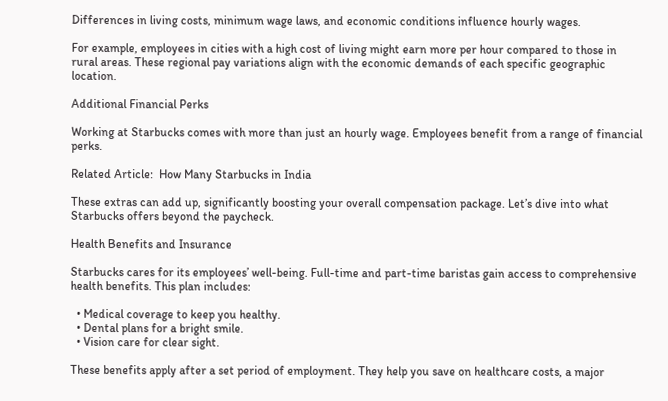Differences in living costs, minimum wage laws, and economic conditions influence hourly wages.

For example, employees in cities with a high cost of living might earn more per hour compared to those in rural areas. These regional pay variations align with the economic demands of each specific geographic location.

Additional Financial Perks

Working at Starbucks comes with more than just an hourly wage. Employees benefit from a range of financial perks.

Related Article:  How Many Starbucks in India

These extras can add up, significantly boosting your overall compensation package. Let’s dive into what Starbucks offers beyond the paycheck.

Health Benefits and Insurance

Starbucks cares for its employees’ well-being. Full-time and part-time baristas gain access to comprehensive health benefits. This plan includes:

  • Medical coverage to keep you healthy.
  • Dental plans for a bright smile.
  • Vision care for clear sight.

These benefits apply after a set period of employment. They help you save on healthcare costs, a major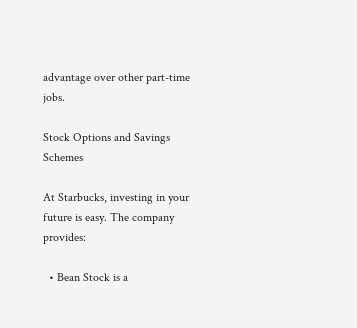advantage over other part-time jobs.

Stock Options and Savings Schemes

At Starbucks, investing in your future is easy. The company provides:

  • Bean Stock is a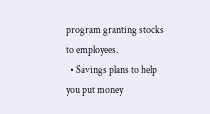program granting stocks to employees.
  • Savings plans to help you put money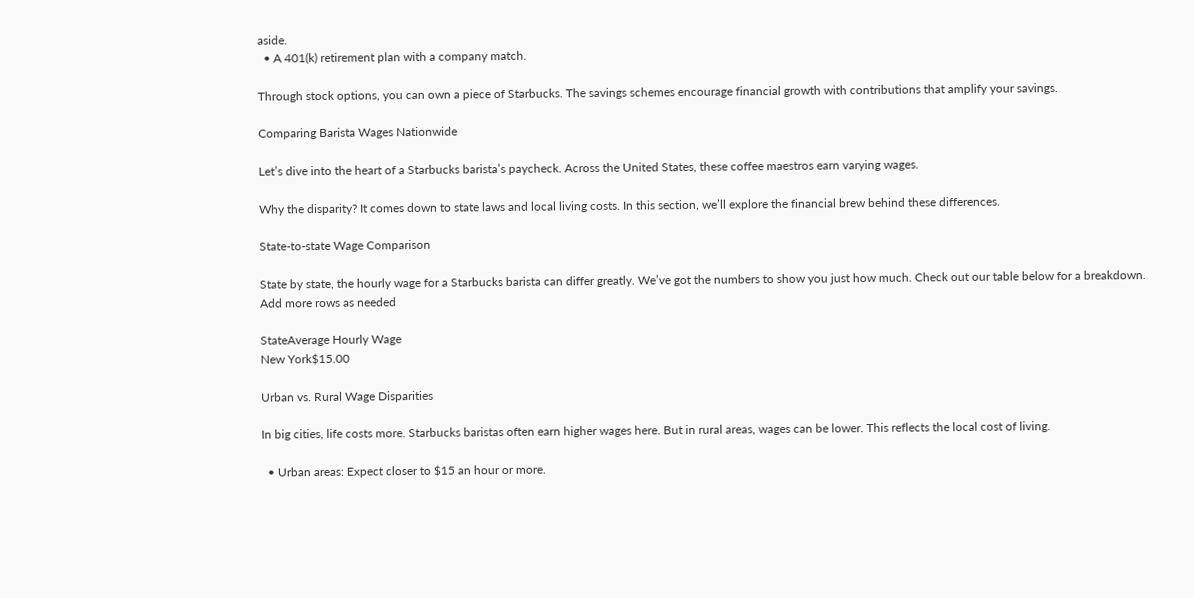aside.
  • A 401(k) retirement plan with a company match.

Through stock options, you can own a piece of Starbucks. The savings schemes encourage financial growth with contributions that amplify your savings.

Comparing Barista Wages Nationwide

Let’s dive into the heart of a Starbucks barista’s paycheck. Across the United States, these coffee maestros earn varying wages.

Why the disparity? It comes down to state laws and local living costs. In this section, we’ll explore the financial brew behind these differences.

State-to-state Wage Comparison

State by state, the hourly wage for a Starbucks barista can differ greatly. We’ve got the numbers to show you just how much. Check out our table below for a breakdown. Add more rows as needed

StateAverage Hourly Wage
New York$15.00

Urban vs. Rural Wage Disparities

In big cities, life costs more. Starbucks baristas often earn higher wages here. But in rural areas, wages can be lower. This reflects the local cost of living.

  • Urban areas: Expect closer to $15 an hour or more.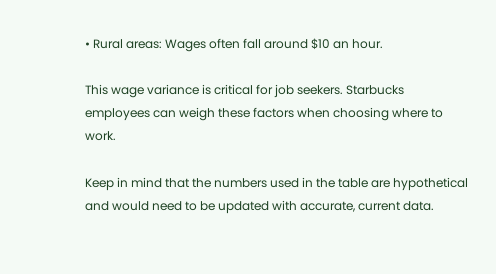• Rural areas: Wages often fall around $10 an hour.

This wage variance is critical for job seekers. Starbucks employees can weigh these factors when choosing where to work.

Keep in mind that the numbers used in the table are hypothetical and would need to be updated with accurate, current data.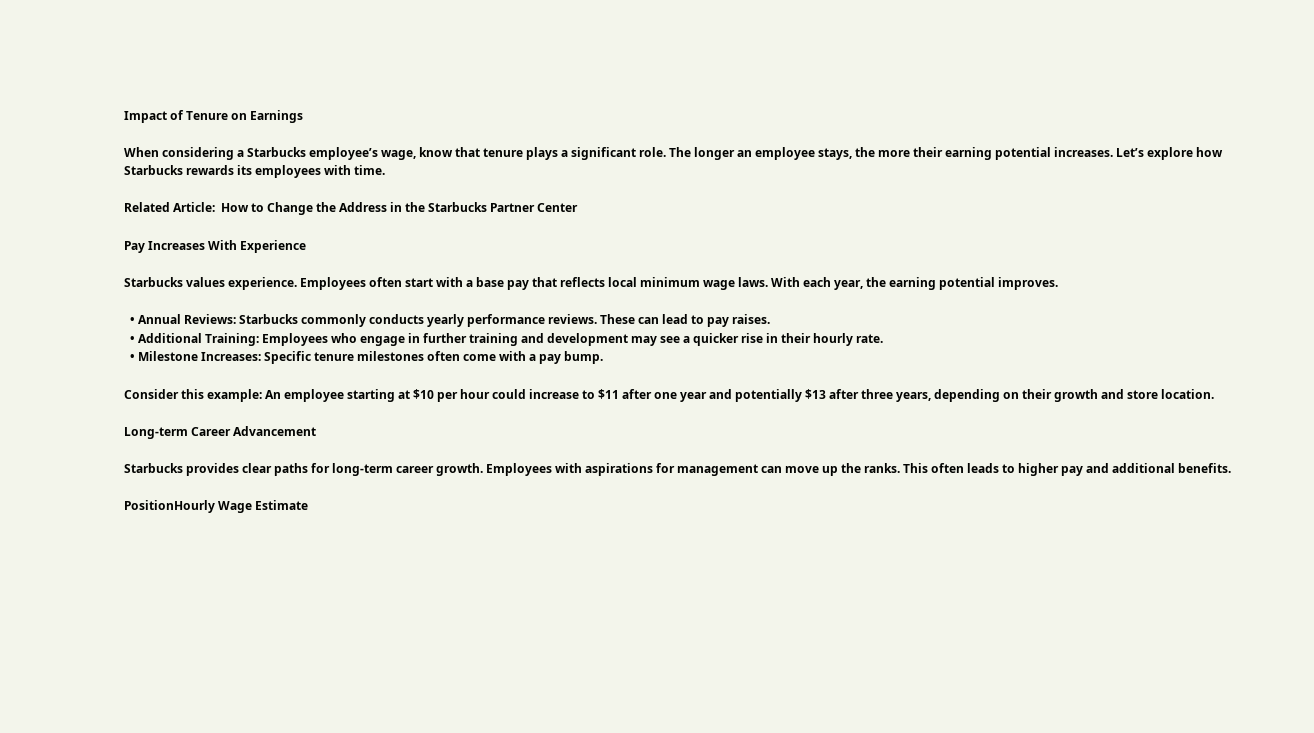Impact of Tenure on Earnings

When considering a Starbucks employee’s wage, know that tenure plays a significant role. The longer an employee stays, the more their earning potential increases. Let’s explore how Starbucks rewards its employees with time.

Related Article:  How to Change the Address in the Starbucks Partner Center

Pay Increases With Experience

Starbucks values experience. Employees often start with a base pay that reflects local minimum wage laws. With each year, the earning potential improves.

  • Annual Reviews: Starbucks commonly conducts yearly performance reviews. These can lead to pay raises.
  • Additional Training: Employees who engage in further training and development may see a quicker rise in their hourly rate.
  • Milestone Increases: Specific tenure milestones often come with a pay bump.

Consider this example: An employee starting at $10 per hour could increase to $11 after one year and potentially $13 after three years, depending on their growth and store location.

Long-term Career Advancement

Starbucks provides clear paths for long-term career growth. Employees with aspirations for management can move up the ranks. This often leads to higher pay and additional benefits.

PositionHourly Wage Estimate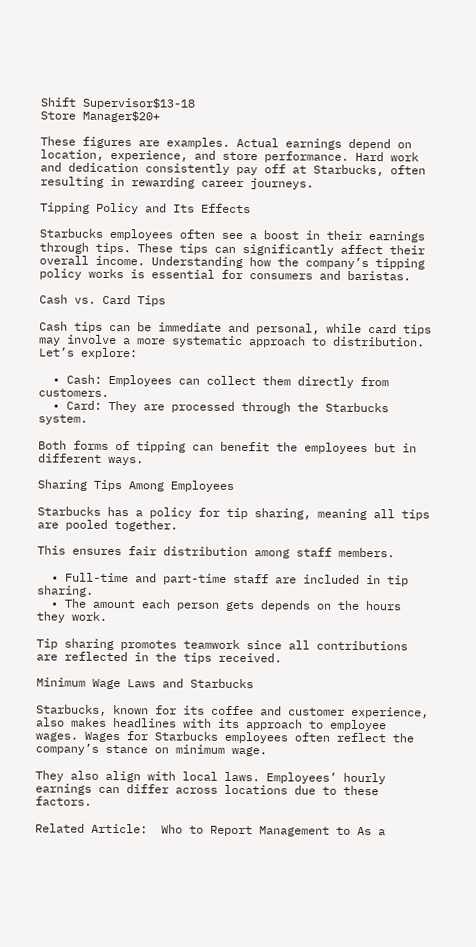Shift Supervisor$13-18
Store Manager$20+

These figures are examples. Actual earnings depend on location, experience, and store performance. Hard work and dedication consistently pay off at Starbucks, often resulting in rewarding career journeys.

Tipping Policy and Its Effects

Starbucks employees often see a boost in their earnings through tips. These tips can significantly affect their overall income. Understanding how the company’s tipping policy works is essential for consumers and baristas.

Cash vs. Card Tips

Cash tips can be immediate and personal, while card tips may involve a more systematic approach to distribution. Let’s explore:

  • Cash: Employees can collect them directly from customers.
  • Card: They are processed through the Starbucks system.

Both forms of tipping can benefit the employees but in different ways.

Sharing Tips Among Employees

Starbucks has a policy for tip sharing, meaning all tips are pooled together.

This ensures fair distribution among staff members.

  • Full-time and part-time staff are included in tip sharing.
  • The amount each person gets depends on the hours they work.

Tip sharing promotes teamwork since all contributions are reflected in the tips received.

Minimum Wage Laws and Starbucks

Starbucks, known for its coffee and customer experience, also makes headlines with its approach to employee wages. Wages for Starbucks employees often reflect the company’s stance on minimum wage.

They also align with local laws. Employees’ hourly earnings can differ across locations due to these factors.

Related Article:  Who to Report Management to As a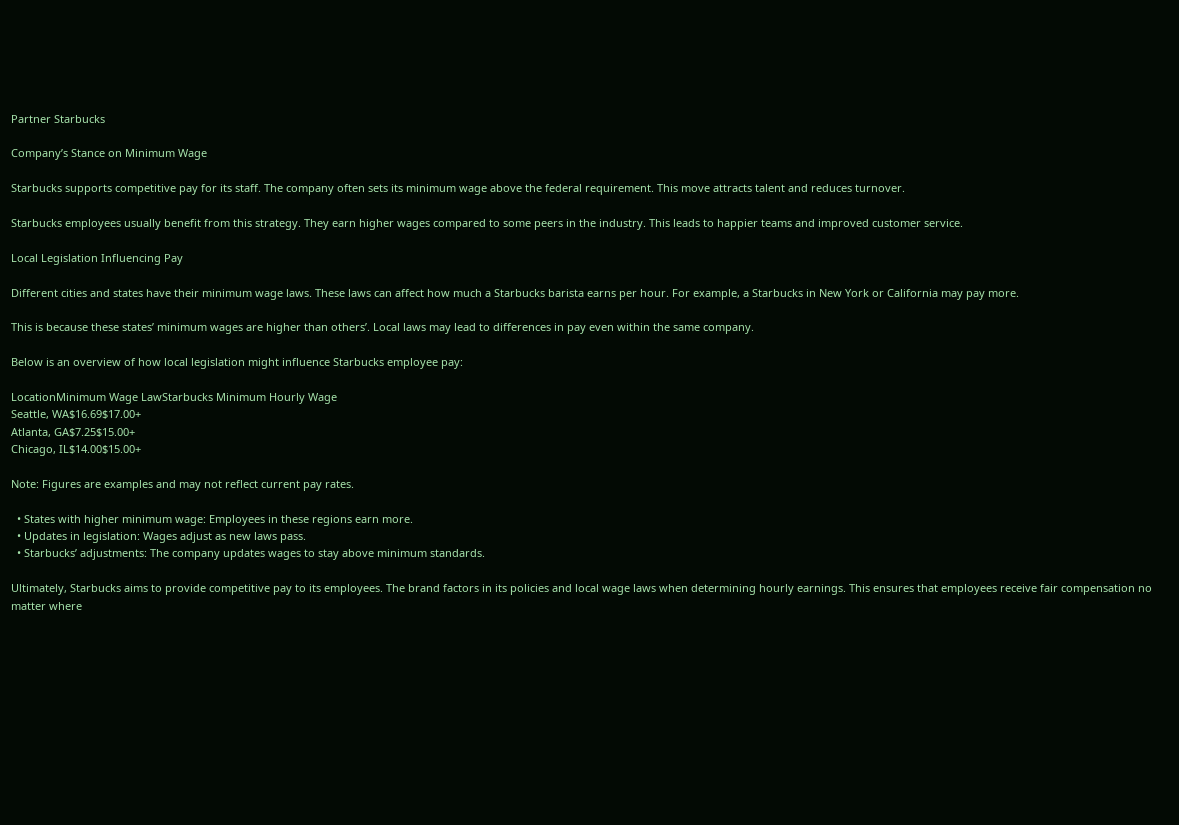Partner Starbucks

Company’s Stance on Minimum Wage

Starbucks supports competitive pay for its staff. The company often sets its minimum wage above the federal requirement. This move attracts talent and reduces turnover.

Starbucks employees usually benefit from this strategy. They earn higher wages compared to some peers in the industry. This leads to happier teams and improved customer service.

Local Legislation Influencing Pay

Different cities and states have their minimum wage laws. These laws can affect how much a Starbucks barista earns per hour. For example, a Starbucks in New York or California may pay more.

This is because these states’ minimum wages are higher than others’. Local laws may lead to differences in pay even within the same company.

Below is an overview of how local legislation might influence Starbucks employee pay:

LocationMinimum Wage LawStarbucks Minimum Hourly Wage
Seattle, WA$16.69$17.00+
Atlanta, GA$7.25$15.00+
Chicago, IL$14.00$15.00+

Note: Figures are examples and may not reflect current pay rates.

  • States with higher minimum wage: Employees in these regions earn more.
  • Updates in legislation: Wages adjust as new laws pass.
  • Starbucks’ adjustments: The company updates wages to stay above minimum standards.

Ultimately, Starbucks aims to provide competitive pay to its employees. The brand factors in its policies and local wage laws when determining hourly earnings. This ensures that employees receive fair compensation no matter where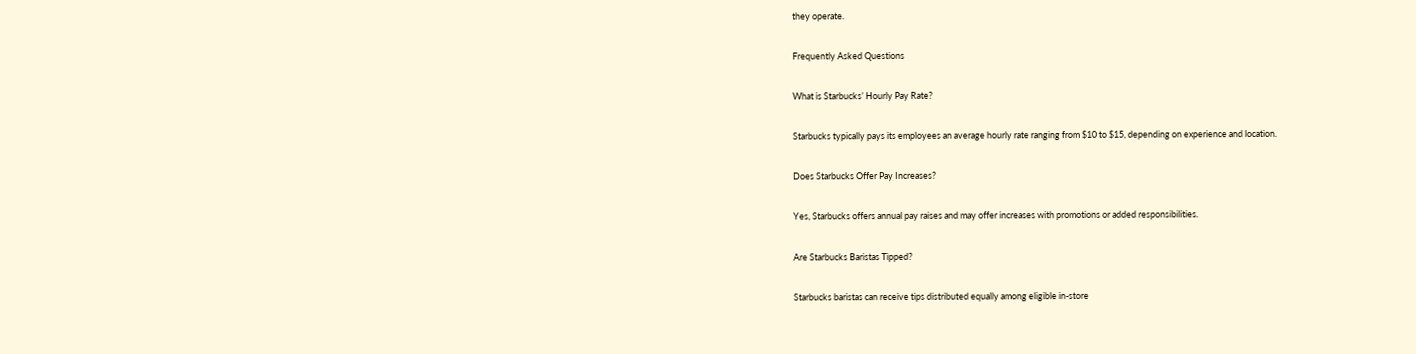they operate.

Frequently Asked Questions

What is Starbucks’ Hourly Pay Rate?

Starbucks typically pays its employees an average hourly rate ranging from $10 to $15, depending on experience and location.

Does Starbucks Offer Pay Increases?

Yes, Starbucks offers annual pay raises and may offer increases with promotions or added responsibilities.

Are Starbucks Baristas Tipped?

Starbucks baristas can receive tips distributed equally among eligible in-store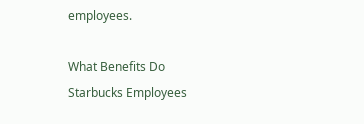employees.

What Benefits Do Starbucks Employees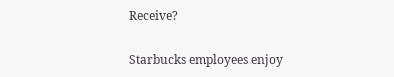Receive?

Starbucks employees enjoy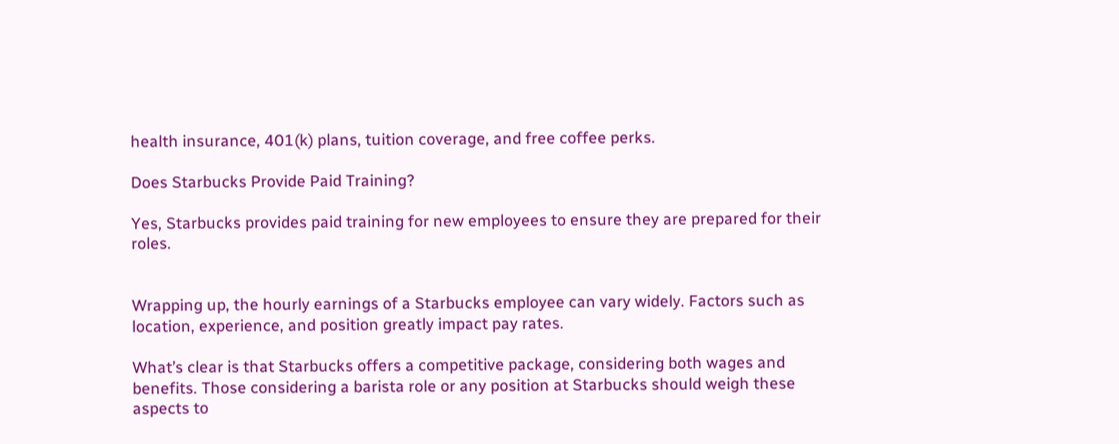health insurance, 401(k) plans, tuition coverage, and free coffee perks.

Does Starbucks Provide Paid Training?

Yes, Starbucks provides paid training for new employees to ensure they are prepared for their roles.


Wrapping up, the hourly earnings of a Starbucks employee can vary widely. Factors such as location, experience, and position greatly impact pay rates.

What’s clear is that Starbucks offers a competitive package, considering both wages and benefits. Those considering a barista role or any position at Starbucks should weigh these aspects to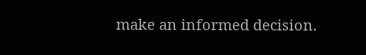make an informed decision.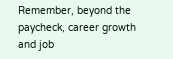Remember, beyond the paycheck, career growth and job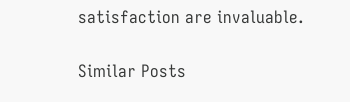satisfaction are invaluable.

Similar Posts